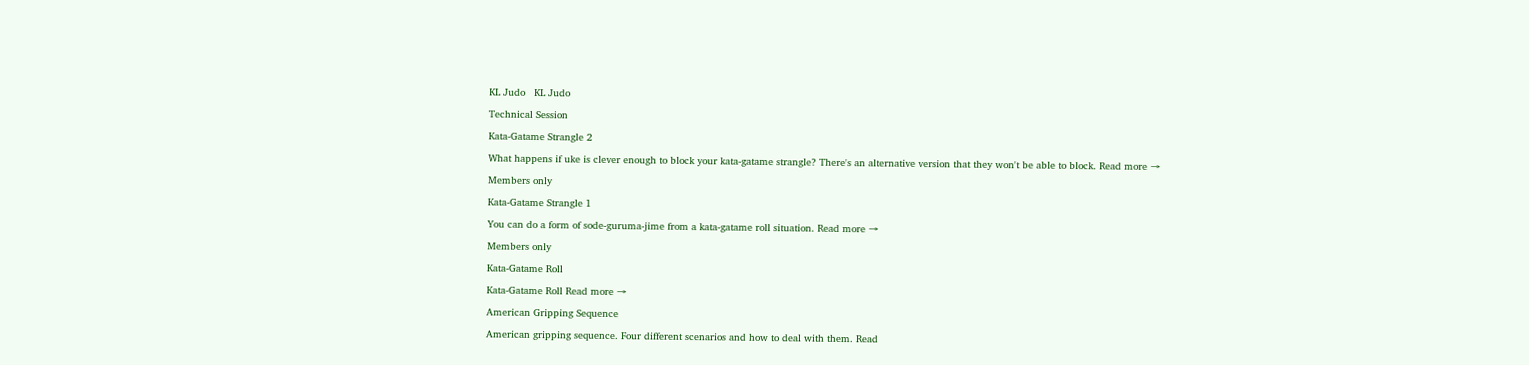KL Judo   KL Judo

Technical Session

Kata-Gatame Strangle 2

What happens if uke is clever enough to block your kata-gatame strangle? There's an alternative version that they won't be able to block. Read more →

Members only

Kata-Gatame Strangle 1

You can do a form of sode-guruma-jime from a kata-gatame roll situation. Read more →

Members only

Kata-Gatame Roll

Kata-Gatame Roll Read more →

American Gripping Sequence

American gripping sequence. Four different scenarios and how to deal with them. Read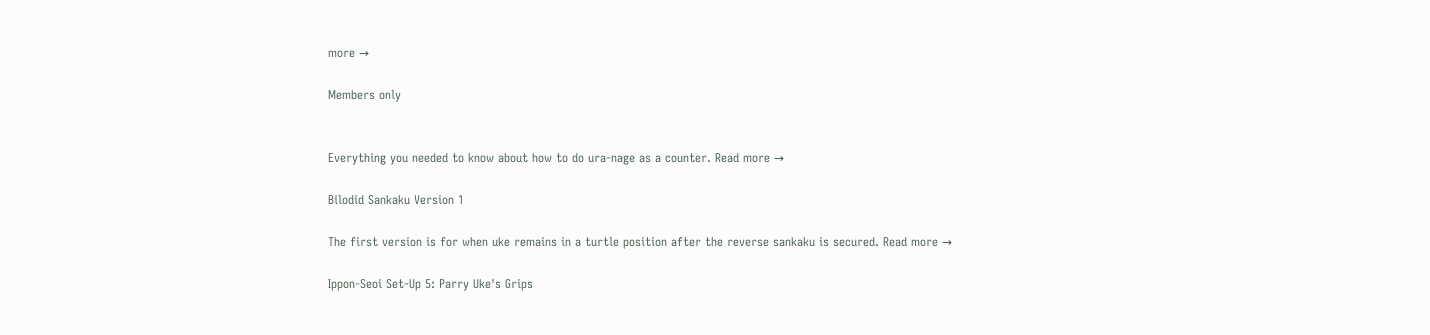more →

Members only


Everything you needed to know about how to do ura-nage as a counter. Read more →

Bilodid Sankaku Version 1

The first version is for when uke remains in a turtle position after the reverse sankaku is secured. Read more →

Ippon-Seoi Set-Up 5: Parry Uke's Grips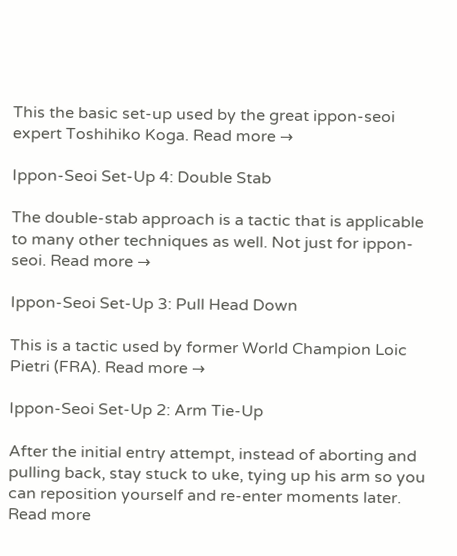This the basic set-up used by the great ippon-seoi expert Toshihiko Koga. Read more →

Ippon-Seoi Set-Up 4: Double Stab

The double-stab approach is a tactic that is applicable to many other techniques as well. Not just for ippon-seoi. Read more →

Ippon-Seoi Set-Up 3: Pull Head Down

This is a tactic used by former World Champion Loic Pietri (FRA). Read more →

Ippon-Seoi Set-Up 2: Arm Tie-Up

After the initial entry attempt, instead of aborting and pulling back, stay stuck to uke, tying up his arm so you can reposition yourself and re-enter moments later. Read more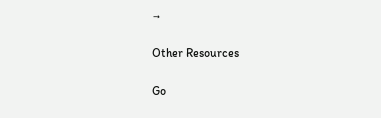→

Other Resources

Go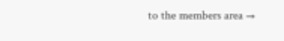to the members area →